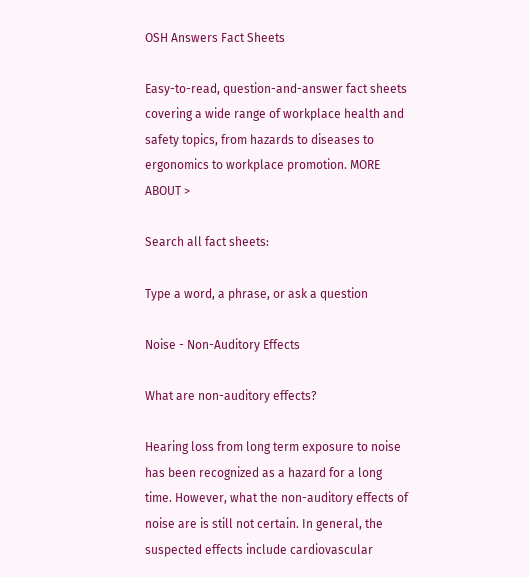OSH Answers Fact Sheets

Easy-to-read, question-and-answer fact sheets covering a wide range of workplace health and safety topics, from hazards to diseases to ergonomics to workplace promotion. MORE ABOUT >

Search all fact sheets:

Type a word, a phrase, or ask a question

Noise - Non-Auditory Effects

What are non-auditory effects?

Hearing loss from long term exposure to noise has been recognized as a hazard for a long time. However, what the non-auditory effects of noise are is still not certain. In general, the suspected effects include cardiovascular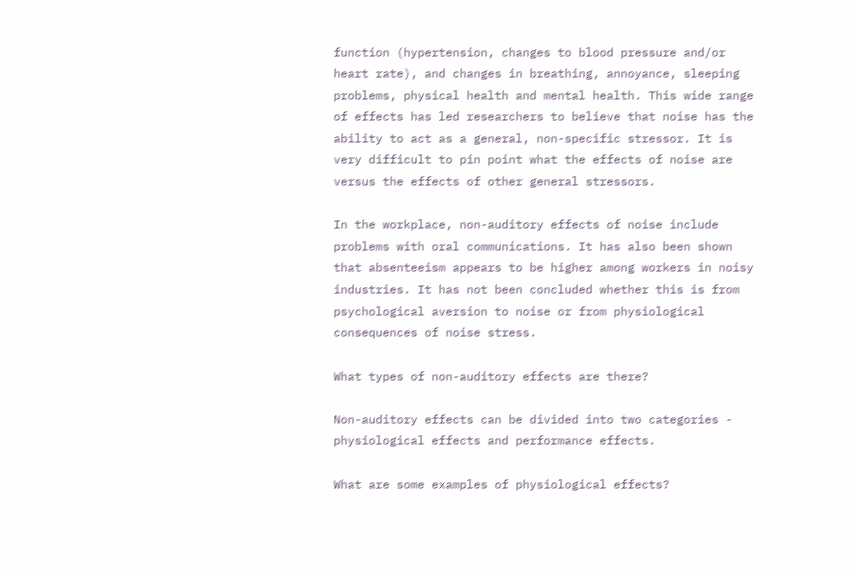function (hypertension, changes to blood pressure and/or heart rate), and changes in breathing, annoyance, sleeping problems, physical health and mental health. This wide range of effects has led researchers to believe that noise has the ability to act as a general, non-specific stressor. It is very difficult to pin point what the effects of noise are versus the effects of other general stressors.

In the workplace, non-auditory effects of noise include problems with oral communications. It has also been shown that absenteeism appears to be higher among workers in noisy industries. It has not been concluded whether this is from psychological aversion to noise or from physiological consequences of noise stress.

What types of non-auditory effects are there?

Non-auditory effects can be divided into two categories - physiological effects and performance effects.

What are some examples of physiological effects?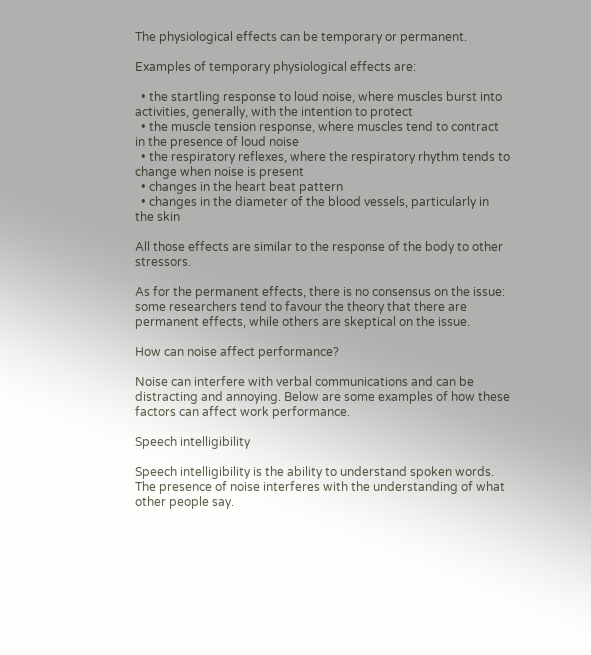The physiological effects can be temporary or permanent.

Examples of temporary physiological effects are:

  • the startling response to loud noise, where muscles burst into activities, generally, with the intention to protect
  • the muscle tension response, where muscles tend to contract in the presence of loud noise
  • the respiratory reflexes, where the respiratory rhythm tends to change when noise is present
  • changes in the heart beat pattern
  • changes in the diameter of the blood vessels, particularly in the skin

All those effects are similar to the response of the body to other stressors.

As for the permanent effects, there is no consensus on the issue: some researchers tend to favour the theory that there are permanent effects, while others are skeptical on the issue.

How can noise affect performance?

Noise can interfere with verbal communications and can be distracting and annoying. Below are some examples of how these factors can affect work performance.

Speech intelligibility

Speech intelligibility is the ability to understand spoken words. The presence of noise interferes with the understanding of what other people say.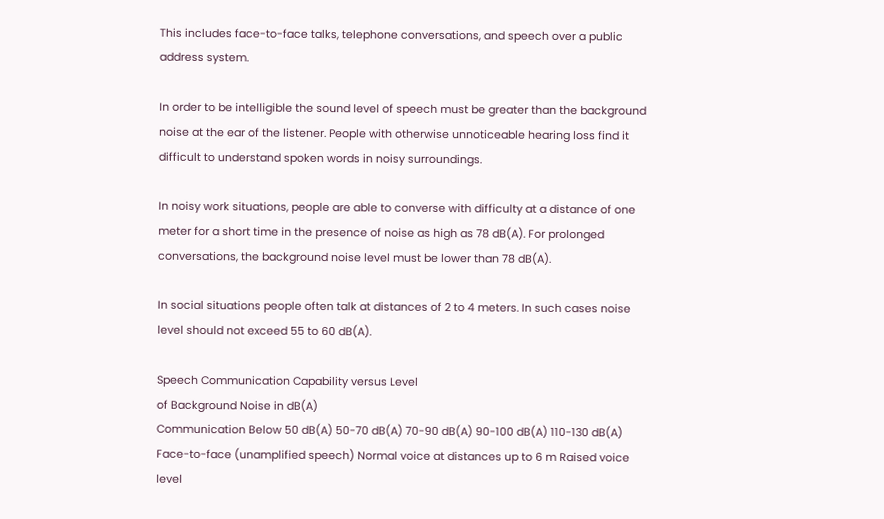This includes face-to-face talks, telephone conversations, and speech over a public address system.

In order to be intelligible the sound level of speech must be greater than the background noise at the ear of the listener. People with otherwise unnoticeable hearing loss find it difficult to understand spoken words in noisy surroundings.

In noisy work situations, people are able to converse with difficulty at a distance of one meter for a short time in the presence of noise as high as 78 dB(A). For prolonged conversations, the background noise level must be lower than 78 dB(A).

In social situations people often talk at distances of 2 to 4 meters. In such cases noise level should not exceed 55 to 60 dB(A).

Speech Communication Capability versus Level
of Background Noise in dB(A)
Communication Below 50 dB(A) 50-70 dB(A) 70-90 dB(A) 90-100 dB(A) 110-130 dB(A)
Face-to-face (unamplified speech) Normal voice at distances up to 6 m Raised voice level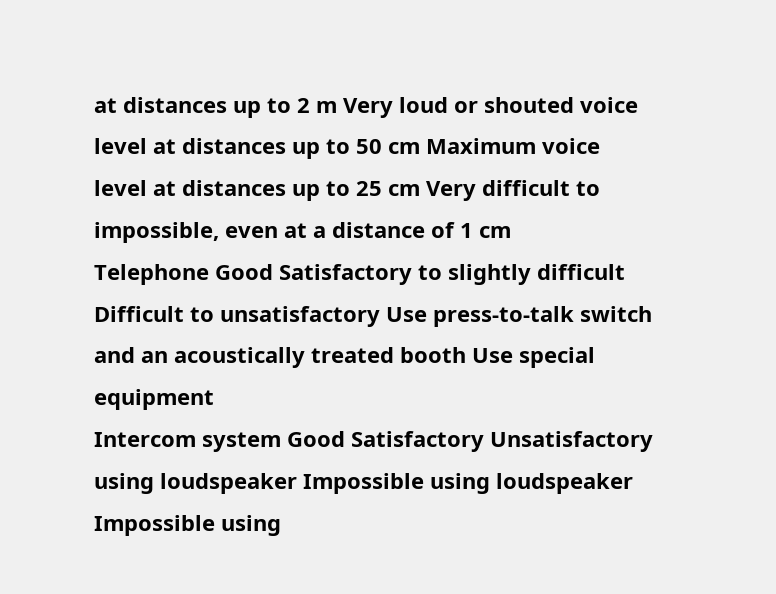at distances up to 2 m Very loud or shouted voice level at distances up to 50 cm Maximum voice level at distances up to 25 cm Very difficult to impossible, even at a distance of 1 cm
Telephone Good Satisfactory to slightly difficult Difficult to unsatisfactory Use press-to-talk switch and an acoustically treated booth Use special equipment
Intercom system Good Satisfactory Unsatisfactory using loudspeaker Impossible using loudspeaker Impossible using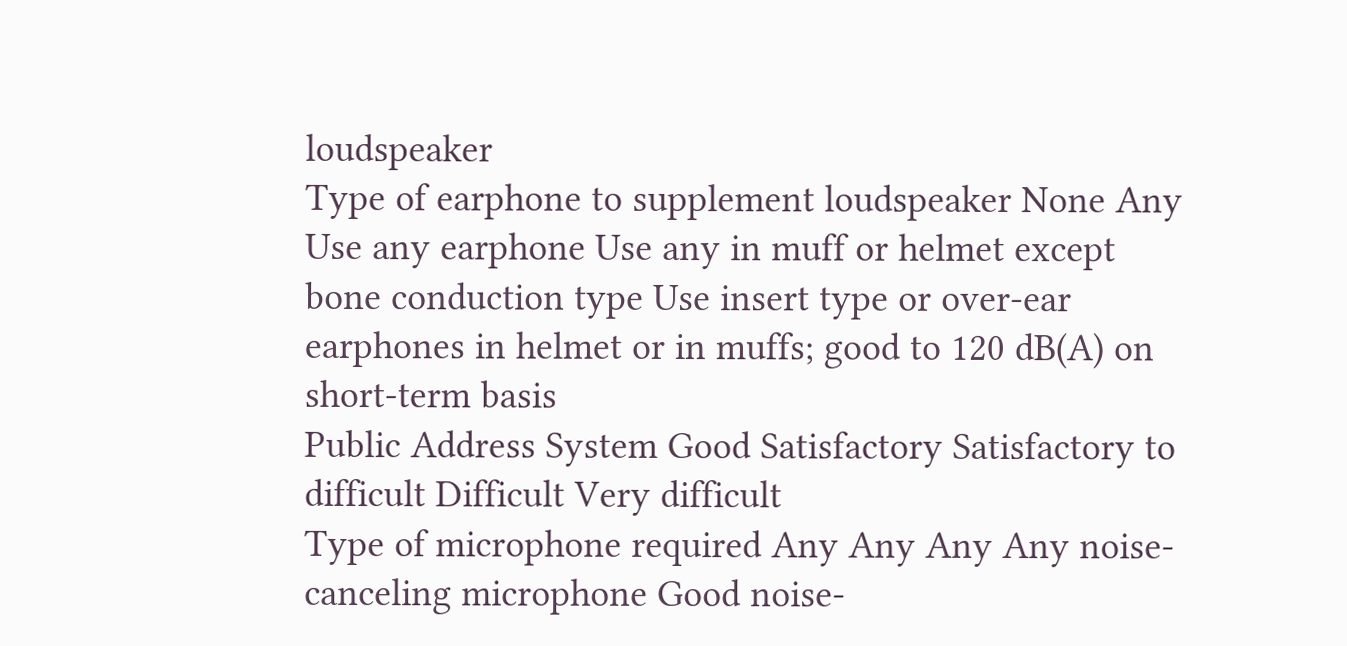loudspeaker
Type of earphone to supplement loudspeaker None Any Use any earphone Use any in muff or helmet except bone conduction type Use insert type or over-ear earphones in helmet or in muffs; good to 120 dB(A) on short-term basis
Public Address System Good Satisfactory Satisfactory to difficult Difficult Very difficult
Type of microphone required Any Any Any Any noise-canceling microphone Good noise-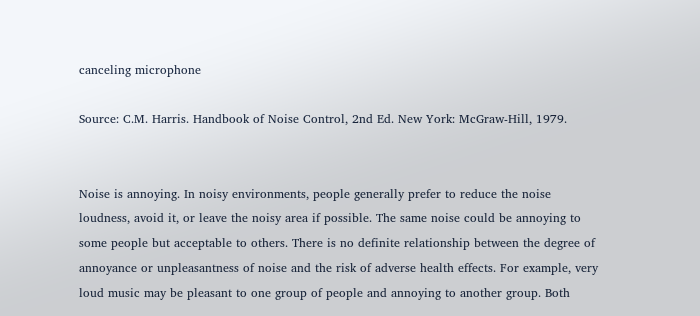canceling microphone

Source: C.M. Harris. Handbook of Noise Control, 2nd Ed. New York: McGraw-Hill, 1979.


Noise is annoying. In noisy environments, people generally prefer to reduce the noise loudness, avoid it, or leave the noisy area if possible. The same noise could be annoying to some people but acceptable to others. There is no definite relationship between the degree of annoyance or unpleasantness of noise and the risk of adverse health effects. For example, very loud music may be pleasant to one group of people and annoying to another group. Both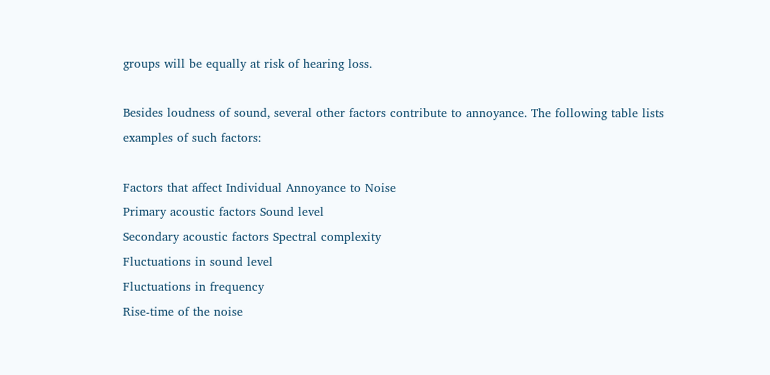groups will be equally at risk of hearing loss.

Besides loudness of sound, several other factors contribute to annoyance. The following table lists examples of such factors:

Factors that affect Individual Annoyance to Noise
Primary acoustic factors Sound level
Secondary acoustic factors Spectral complexity
Fluctuations in sound level
Fluctuations in frequency
Rise-time of the noise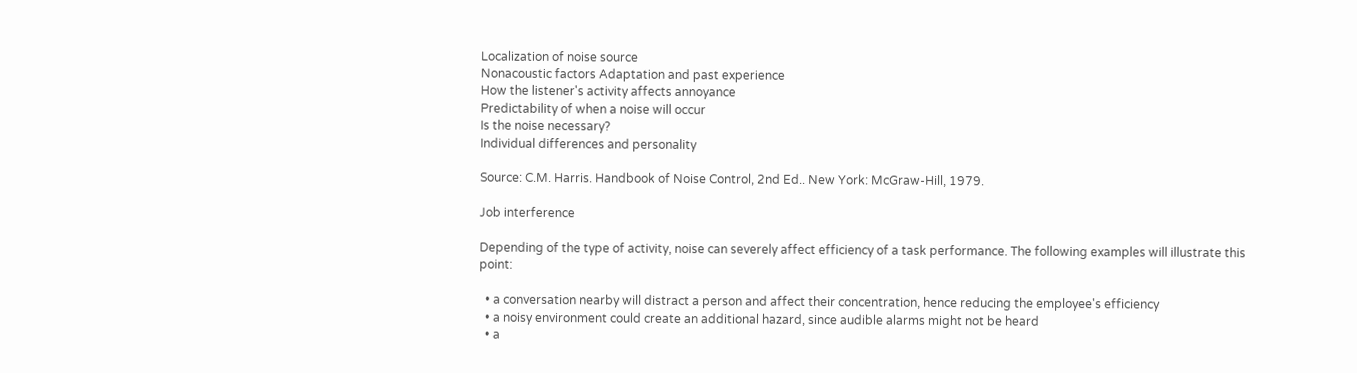Localization of noise source
Nonacoustic factors Adaptation and past experience
How the listener's activity affects annoyance
Predictability of when a noise will occur
Is the noise necessary?
Individual differences and personality

Source: C.M. Harris. Handbook of Noise Control, 2nd Ed.. New York: McGraw-Hill, 1979.

Job interference

Depending of the type of activity, noise can severely affect efficiency of a task performance. The following examples will illustrate this point:

  • a conversation nearby will distract a person and affect their concentration, hence reducing the employee's efficiency
  • a noisy environment could create an additional hazard, since audible alarms might not be heard
  • a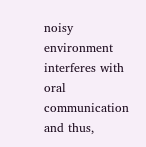noisy environment interferes with oral communication and thus,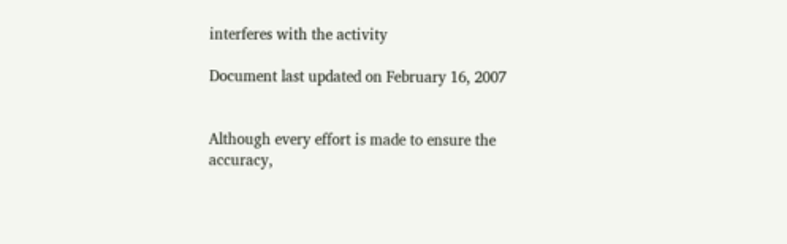interferes with the activity

Document last updated on February 16, 2007


Although every effort is made to ensure the accuracy,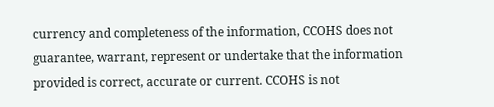currency and completeness of the information, CCOHS does not guarantee, warrant, represent or undertake that the information provided is correct, accurate or current. CCOHS is not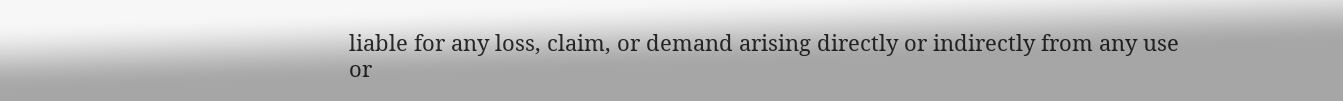liable for any loss, claim, or demand arising directly or indirectly from any use or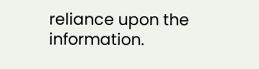reliance upon the information.